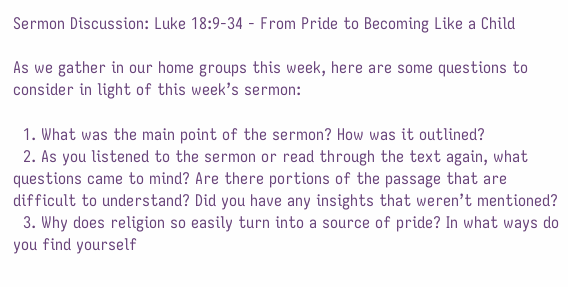Sermon Discussion: Luke 18:9-34 - From Pride to Becoming Like a Child

As we gather in our home groups this week, here are some questions to consider in light of this week’s sermon:

  1. What was the main point of the sermon? How was it outlined?
  2. As you listened to the sermon or read through the text again, what questions came to mind? Are there portions of the passage that are difficult to understand? Did you have any insights that weren’t mentioned?
  3. Why does religion so easily turn into a source of pride? In what ways do you find yourself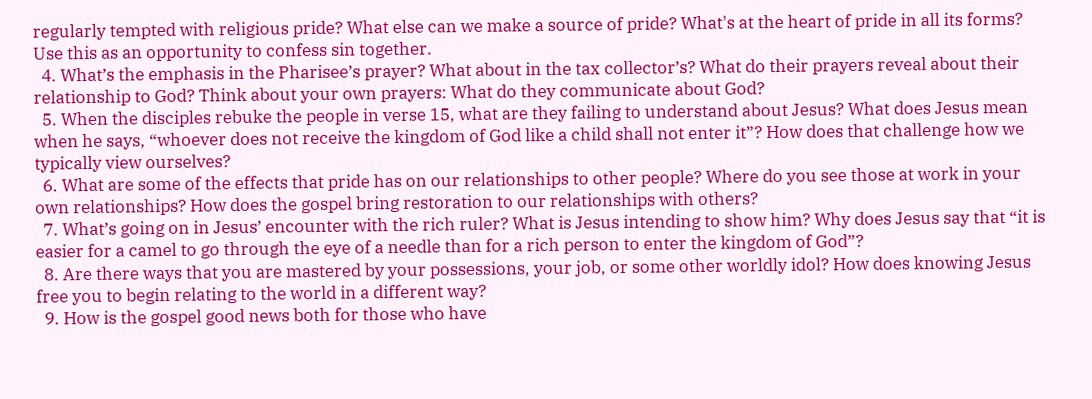regularly tempted with religious pride? What else can we make a source of pride? What's at the heart of pride in all its forms? Use this as an opportunity to confess sin together.
  4. What’s the emphasis in the Pharisee’s prayer? What about in the tax collector’s? What do their prayers reveal about their relationship to God? Think about your own prayers: What do they communicate about God?
  5. When the disciples rebuke the people in verse 15, what are they failing to understand about Jesus? What does Jesus mean when he says, “whoever does not receive the kingdom of God like a child shall not enter it”? How does that challenge how we typically view ourselves?
  6. What are some of the effects that pride has on our relationships to other people? Where do you see those at work in your own relationships? How does the gospel bring restoration to our relationships with others?
  7. What’s going on in Jesus’ encounter with the rich ruler? What is Jesus intending to show him? Why does Jesus say that “it is easier for a camel to go through the eye of a needle than for a rich person to enter the kingdom of God”?
  8. Are there ways that you are mastered by your possessions, your job, or some other worldly idol? How does knowing Jesus free you to begin relating to the world in a different way?
  9. How is the gospel good news both for those who have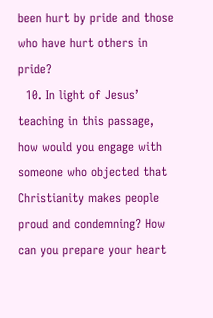been hurt by pride and those who have hurt others in pride?
  10. In light of Jesus’ teaching in this passage, how would you engage with someone who objected that Christianity makes people proud and condemning? How can you prepare your heart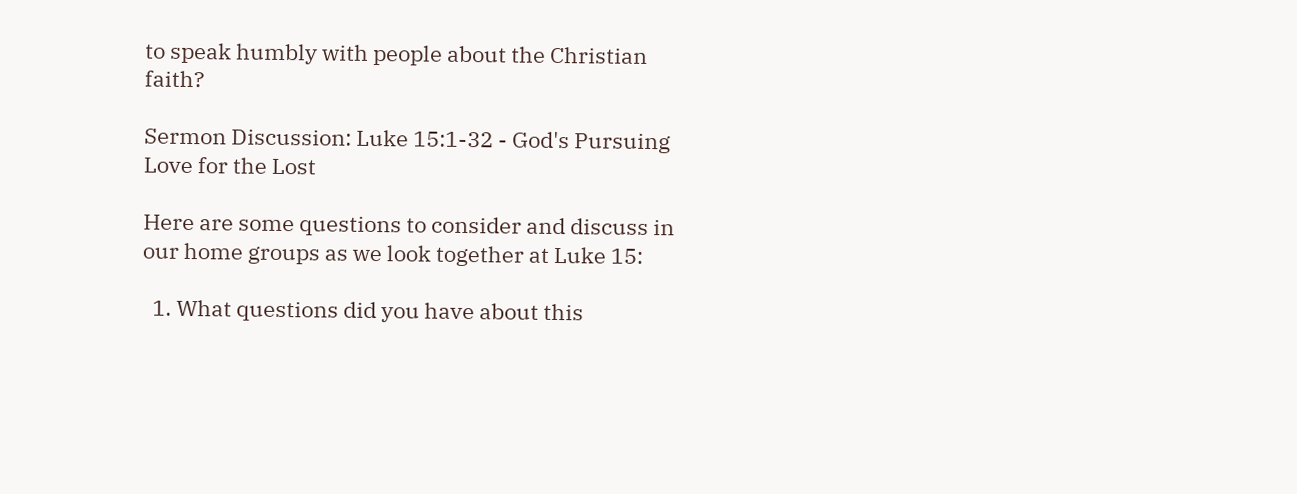to speak humbly with people about the Christian faith?

Sermon Discussion: Luke 15:1-32 - God's Pursuing Love for the Lost

Here are some questions to consider and discuss in our home groups as we look together at Luke 15:

  1. What questions did you have about this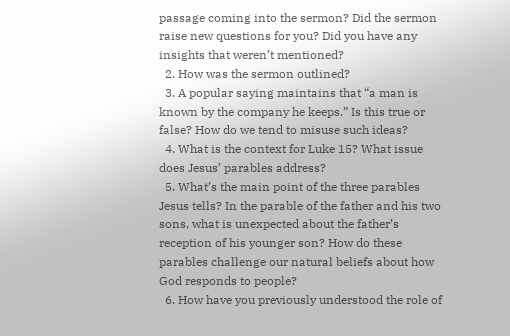passage coming into the sermon? Did the sermon raise new questions for you? Did you have any insights that weren’t mentioned?
  2. How was the sermon outlined?
  3. A popular saying maintains that “a man is known by the company he keeps.” Is this true or false? How do we tend to misuse such ideas?
  4. What is the context for Luke 15? What issue does Jesus’ parables address?
  5. What’s the main point of the three parables Jesus tells? In the parable of the father and his two sons, what is unexpected about the father’s reception of his younger son? How do these parables challenge our natural beliefs about how God responds to people?
  6. How have you previously understood the role of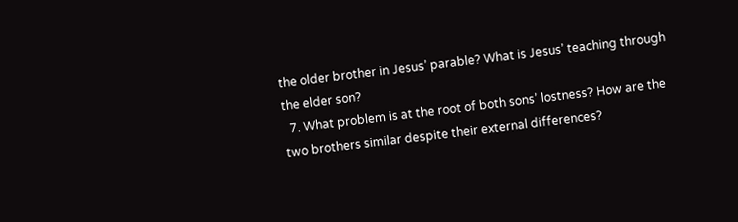the older brother in Jesus’ parable? What is Jesus’ teaching through the elder son?
  7. What problem is at the root of both sons’ lostness? How are the two brothers similar despite their external differences?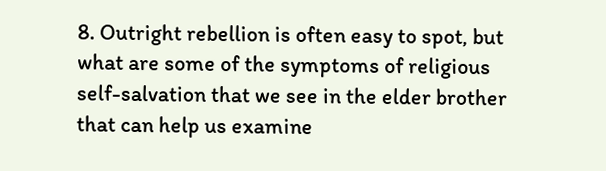8. Outright rebellion is often easy to spot, but what are some of the symptoms of religious self-salvation that we see in the elder brother that can help us examine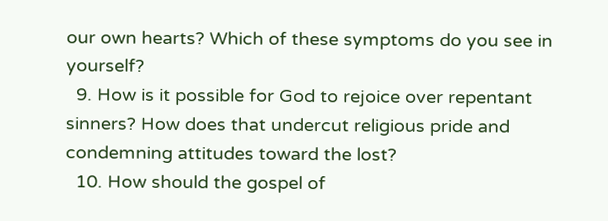our own hearts? Which of these symptoms do you see in yourself?
  9. How is it possible for God to rejoice over repentant sinners? How does that undercut religious pride and condemning attitudes toward the lost?
  10. How should the gospel of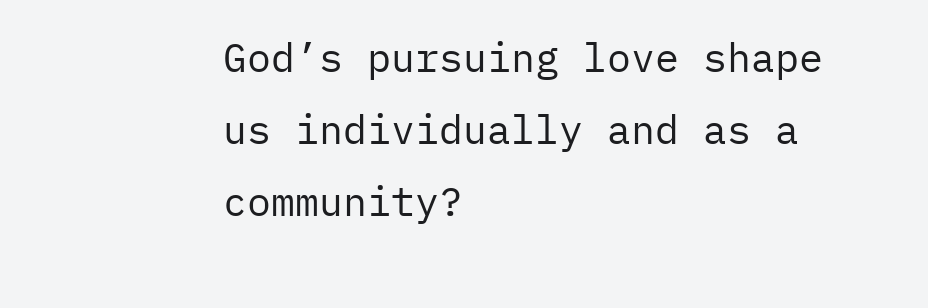God’s pursuing love shape us individually and as a community?